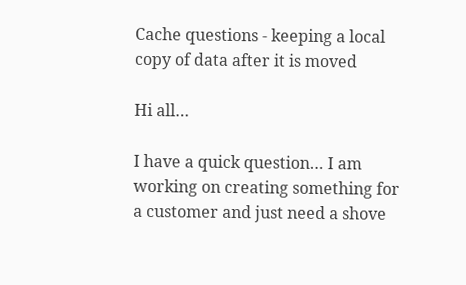Cache questions - keeping a local copy of data after it is moved

Hi all…

I have a quick question… I am working on creating something for a customer and just need a shove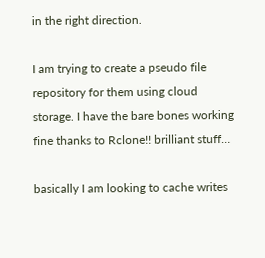in the right direction.

I am trying to create a pseudo file repository for them using cloud storage. I have the bare bones working fine thanks to Rclone!! brilliant stuff…

basically I am looking to cache writes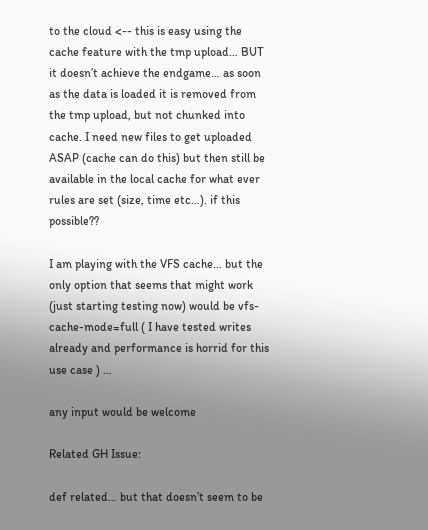to the cloud <-- this is easy using the cache feature with the tmp upload… BUT it doesn’t achieve the endgame… as soon as the data is loaded it is removed from the tmp upload, but not chunked into cache. I need new files to get uploaded ASAP (cache can do this) but then still be available in the local cache for what ever rules are set (size, time etc…). if this possible??

I am playing with the VFS cache… but the only option that seems that might work (just starting testing now) would be vfs-cache-mode=full ( I have tested writes already and performance is horrid for this use case ) …

any input would be welcome

Related GH Issue:

def related… but that doesn’t seem to be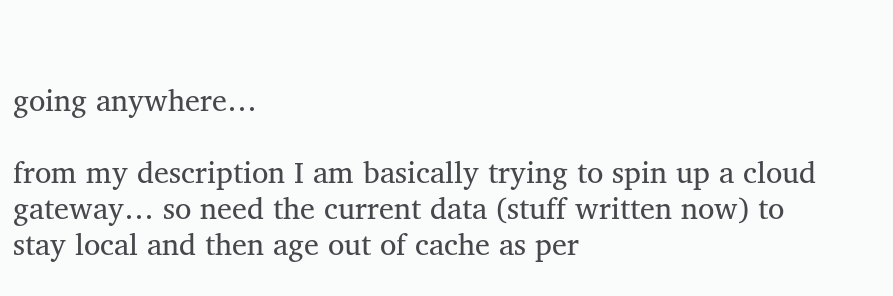going anywhere…

from my description I am basically trying to spin up a cloud gateway… so need the current data (stuff written now) to stay local and then age out of cache as per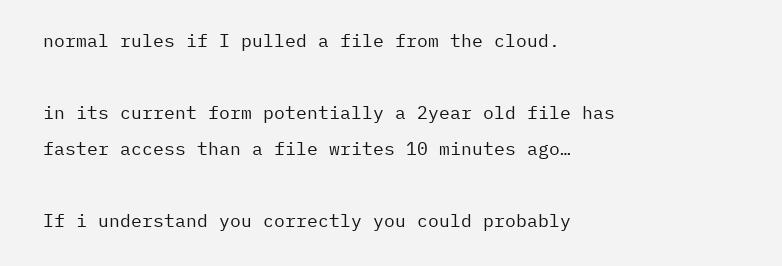normal rules if I pulled a file from the cloud.

in its current form potentially a 2year old file has faster access than a file writes 10 minutes ago…

If i understand you correctly you could probably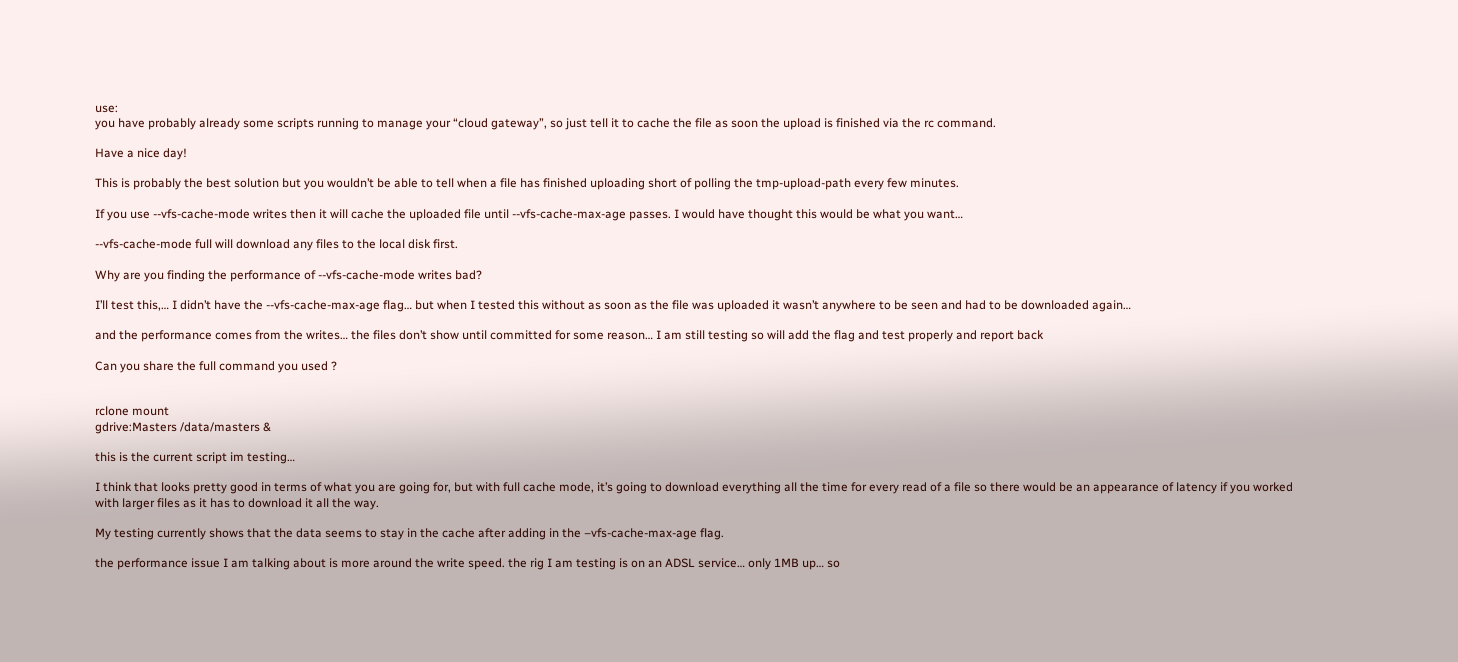use:
you have probably already some scripts running to manage your “cloud gateway”, so just tell it to cache the file as soon the upload is finished via the rc command.

Have a nice day!

This is probably the best solution but you wouldn’t be able to tell when a file has finished uploading short of polling the tmp-upload-path every few minutes.

If you use --vfs-cache-mode writes then it will cache the uploaded file until --vfs-cache-max-age passes. I would have thought this would be what you want…

--vfs-cache-mode full will download any files to the local disk first.

Why are you finding the performance of --vfs-cache-mode writes bad?

I’ll test this,… I didn’t have the --vfs-cache-max-age flag… but when I tested this without as soon as the file was uploaded it wasn’t anywhere to be seen and had to be downloaded again…

and the performance comes from the writes… the files don’t show until committed for some reason… I am still testing so will add the flag and test properly and report back

Can you share the full command you used ?


rclone mount
gdrive:Masters /data/masters &

this is the current script im testing…

I think that looks pretty good in terms of what you are going for, but with full cache mode, it’s going to download everything all the time for every read of a file so there would be an appearance of latency if you worked with larger files as it has to download it all the way.

My testing currently shows that the data seems to stay in the cache after adding in the –vfs-cache-max-age flag.

the performance issue I am talking about is more around the write speed. the rig I am testing is on an ADSL service… only 1MB up… so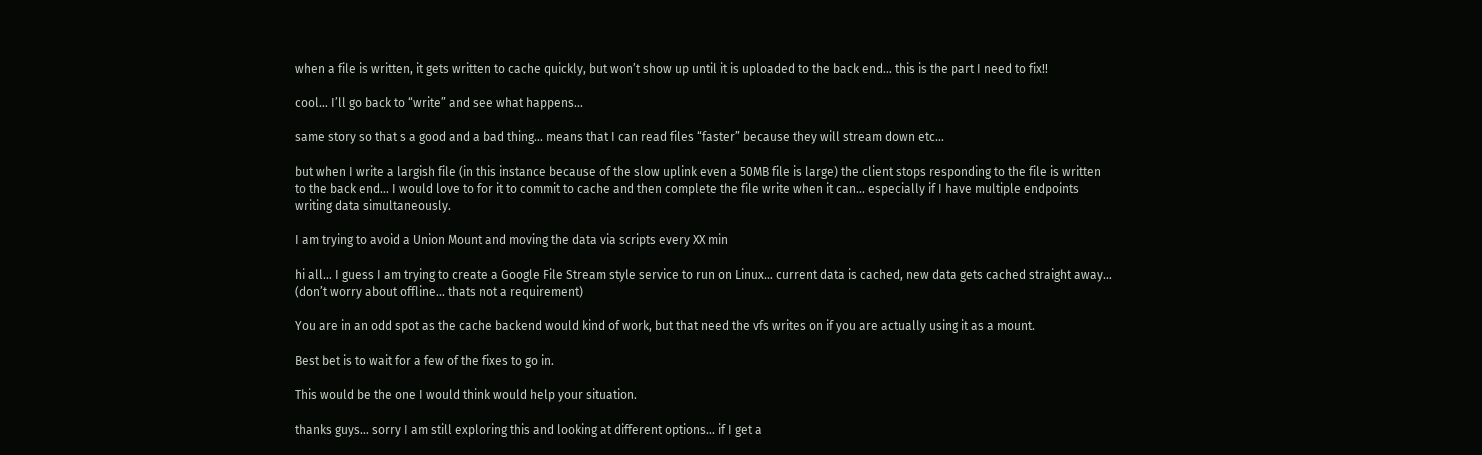when a file is written, it gets written to cache quickly, but won’t show up until it is uploaded to the back end… this is the part I need to fix!!

cool… I’ll go back to “write” and see what happens…

same story so that s a good and a bad thing… means that I can read files “faster” because they will stream down etc…

but when I write a largish file (in this instance because of the slow uplink even a 50MB file is large) the client stops responding to the file is written to the back end… I would love to for it to commit to cache and then complete the file write when it can… especially if I have multiple endpoints writing data simultaneously.

I am trying to avoid a Union Mount and moving the data via scripts every XX min

hi all… I guess I am trying to create a Google File Stream style service to run on Linux… current data is cached, new data gets cached straight away… (don’t worry about offline… thats not a requirement)

You are in an odd spot as the cache backend would kind of work, but that need the vfs writes on if you are actually using it as a mount.

Best bet is to wait for a few of the fixes to go in.

This would be the one I would think would help your situation.

thanks guys… sorry I am still exploring this and looking at different options… if I get a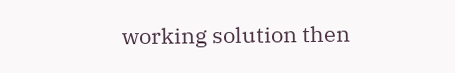working solution then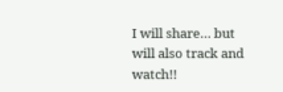I will share… but will also track and watch!!